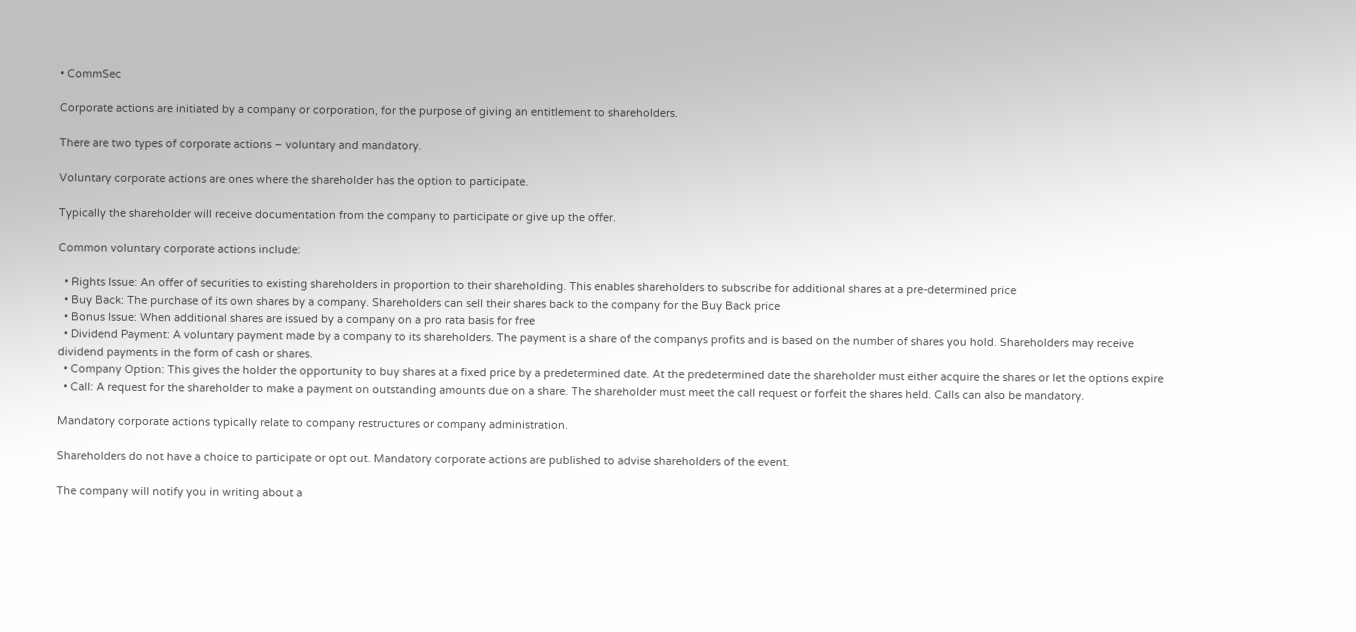• CommSec

Corporate actions are initiated by a company or corporation, for the purpose of giving an entitlement to shareholders.

There are two types of corporate actions – voluntary and mandatory.

Voluntary corporate actions are ones where the shareholder has the option to participate.

Typically the shareholder will receive documentation from the company to participate or give up the offer.

Common voluntary corporate actions include:

  • Rights Issue: An offer of securities to existing shareholders in proportion to their shareholding. This enables shareholders to subscribe for additional shares at a pre-determined price
  • Buy Back: The purchase of its own shares by a company. Shareholders can sell their shares back to the company for the Buy Back price
  • Bonus Issue: When additional shares are issued by a company on a pro rata basis for free
  • Dividend Payment: A voluntary payment made by a company to its shareholders. The payment is a share of the companys profits and is based on the number of shares you hold. Shareholders may receive dividend payments in the form of cash or shares.
  • Company Option: This gives the holder the opportunity to buy shares at a fixed price by a predetermined date. At the predetermined date the shareholder must either acquire the shares or let the options expire
  • Call: A request for the shareholder to make a payment on outstanding amounts due on a share. The shareholder must meet the call request or forfeit the shares held. Calls can also be mandatory.

Mandatory corporate actions typically relate to company restructures or company administration.

Shareholders do not have a choice to participate or opt out. Mandatory corporate actions are published to advise shareholders of the event.

The company will notify you in writing about a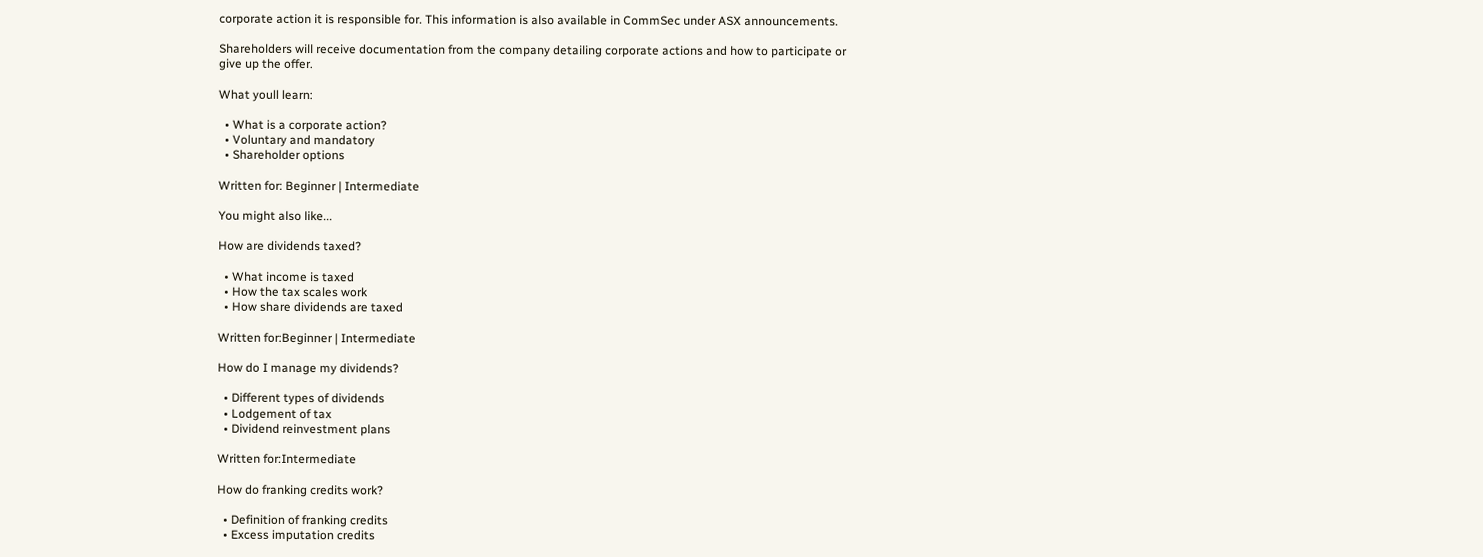corporate action it is responsible for. This information is also available in CommSec under ASX announcements.

Shareholders will receive documentation from the company detailing corporate actions and how to participate or give up the offer.

What youll learn:

  • What is a corporate action?
  • Voluntary and mandatory
  • Shareholder options

Written for: Beginner | Intermediate

You might also like...

How are dividends taxed?

  • What income is taxed
  • How the tax scales work
  • How share dividends are taxed

Written for:Beginner | Intermediate

How do I manage my dividends?

  • Different types of dividends
  • Lodgement of tax
  • Dividend reinvestment plans

Written for:Intermediate

How do franking credits work?

  • Definition of franking credits
  • Excess imputation credits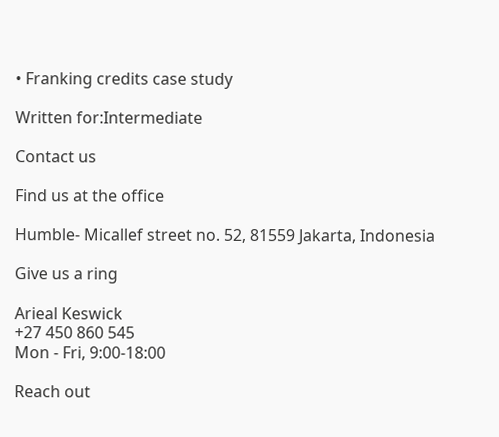• Franking credits case study

Written for:Intermediate

Contact us

Find us at the office

Humble- Micallef street no. 52, 81559 Jakarta, Indonesia

Give us a ring

Arieal Keswick
+27 450 860 545
Mon - Fri, 9:00-18:00

Reach out